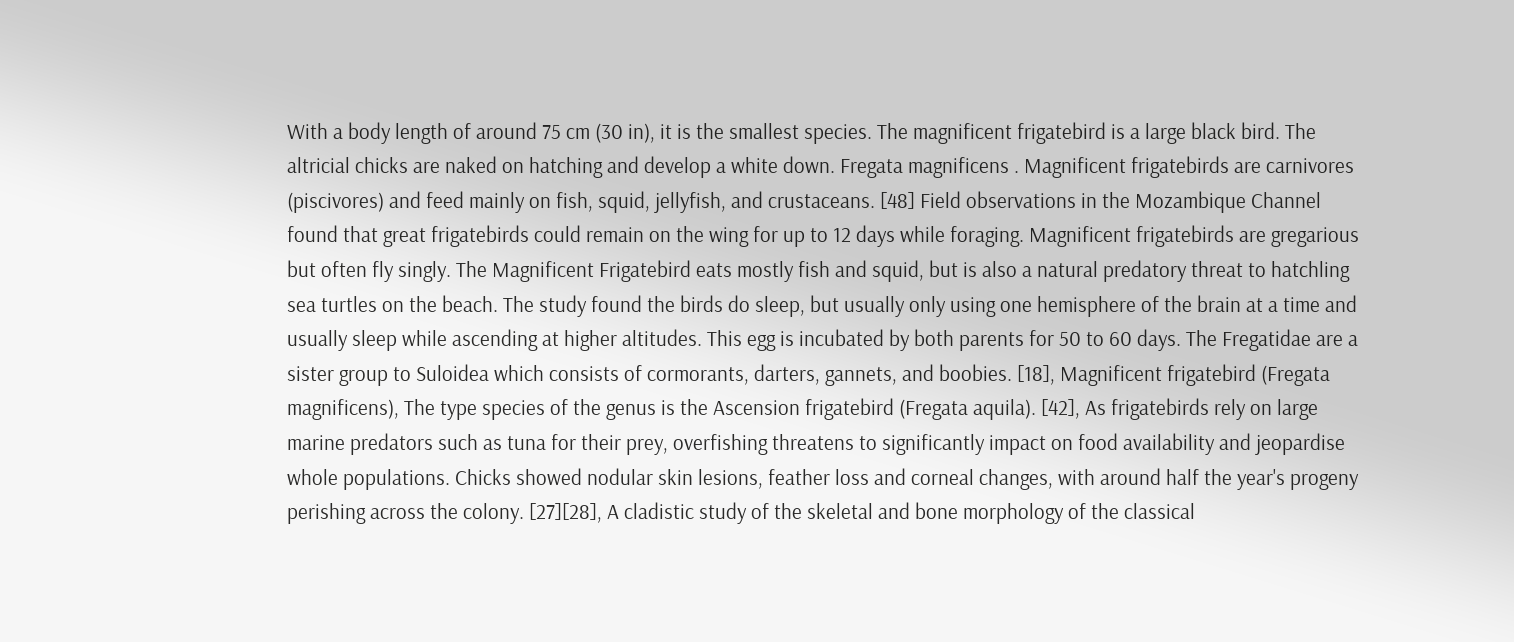With a body length of around 75 cm (30 in), it is the smallest species. The magnificent frigatebird is a large black bird. The altricial chicks are naked on hatching and develop a white down. Fregata magnificens . Magnificent frigatebirds are carnivores (piscivores) and feed mainly on fish, squid, jellyfish, and crustaceans. [48] Field observations in the Mozambique Channel found that great frigatebirds could remain on the wing for up to 12 days while foraging. Magnificent frigatebirds are gregarious but often fly singly. The Magnificent Frigatebird eats mostly fish and squid, but is also a natural predatory threat to hatchling sea turtles on the beach. The study found the birds do sleep, but usually only using one hemisphere of the brain at a time and usually sleep while ascending at higher altitudes. This egg is incubated by both parents for 50 to 60 days. The Fregatidae are a sister group to Suloidea which consists of cormorants, darters, gannets, and boobies. [18], Magnificent frigatebird (Fregata magnificens), The type species of the genus is the Ascension frigatebird (Fregata aquila). [42], As frigatebirds rely on large marine predators such as tuna for their prey, overfishing threatens to significantly impact on food availability and jeopardise whole populations. Chicks showed nodular skin lesions, feather loss and corneal changes, with around half the year's progeny perishing across the colony. [27][28], A cladistic study of the skeletal and bone morphology of the classical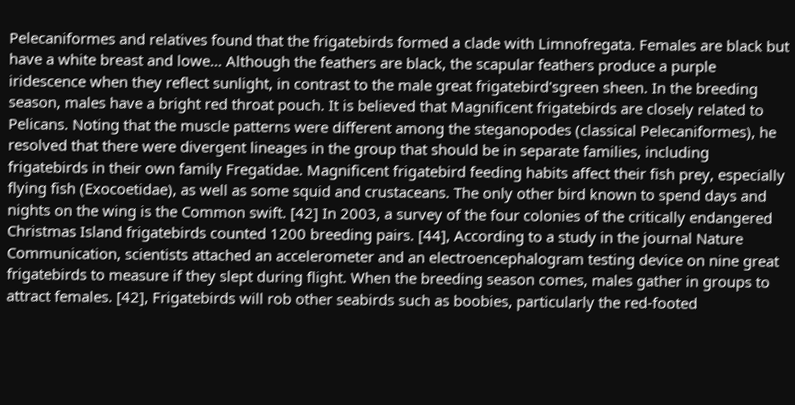Pelecaniformes and relatives found that the frigatebirds formed a clade with Limnofregata. Females are black but have a white breast and lowe… Although the feathers are black, the scapular feathers produce a purple iridescence when they reflect sunlight, in contrast to the male great frigatebird'sgreen sheen. In the breeding season, males have a bright red throat pouch. It is believed that Magnificent frigatebirds are closely related to Pelicans. Noting that the muscle patterns were different among the steganopodes (classical Pelecaniformes), he resolved that there were divergent lineages in the group that should be in separate families, including frigatebirds in their own family Fregatidae. Magnificent frigatebird feeding habits affect their fish prey, especially flying fish (Exocoetidae), as well as some squid and crustaceans. The only other bird known to spend days and nights on the wing is the Common swift. [42] In 2003, a survey of the four colonies of the critically endangered Christmas Island frigatebirds counted 1200 breeding pairs. [44], According to a study in the journal Nature Communication, scientists attached an accelerometer and an electroencephalogram testing device on nine great frigatebirds to measure if they slept during flight. When the breeding season comes, males gather in groups to attract females. [42], Frigatebirds will rob other seabirds such as boobies, particularly the red-footed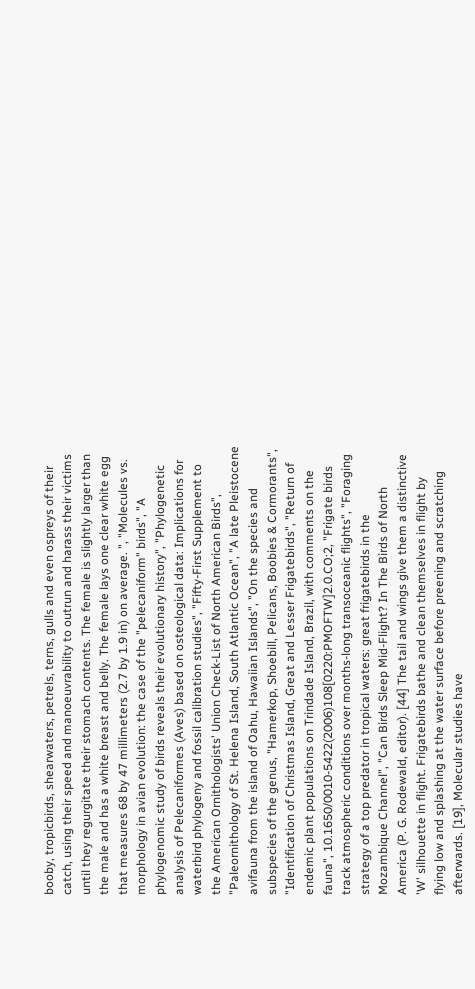booby, tropicbirds, shearwaters, petrels, terns, gulls and even ospreys of their catch, using their speed and manoeuvrability to outrun and harass their victims until they regurgitate their stomach contents. The female is slightly larger than the male and has a white breast and belly. The female lays one clear white egg that measures 68 by 47 millimeters (2.7 by 1.9 in) on average. ", "Molecules vs. morphology in avian evolution: the case of the "pelecaniform" birds", "A phylogenomic study of birds reveals their evolutionary history", "Phylogenetic analysis of Pelecaniformes (Aves) based on osteological data: Implications for waterbird phylogeny and fossil calibration studies", "Fifty-First Supplement to the American Ornithologists' Union Check-List of North American Birds", "Paleornithology of St. Helena Island, South Atlantic Ocean", "A late Pleistocene avifauna from the island of Oahu, Hawaiian Islands", "On the species and subspecies of the genus, "Hamerkop, Shoebill, Pelicans, Boobies & Cormorants", "Identification of Christmas Island, Great and Lesser Frigatebirds", "Return of endemic plant populations on Trindade Island, Brazil, with comments on the fauna", 10.1650/0010-5422(2006)108[0220:PMOFTW]2.0.CO;2, "Frigate birds track atmospheric conditions over months-long transoceanic flights", "Foraging strategy of a top predator in tropical waters: great frigatebirds in the Mozambique Channel", "Can Birds Sleep Mid-Flight? In The Birds of North America (P. G. Rodewald, editor). [44] The tail and wings give them a distinctive 'W' silhouette in flight. Frigatebirds bathe and clean themselves in flight by flying low and splashing at the water surface before preening and scratching afterwards. [19], Molecular studies have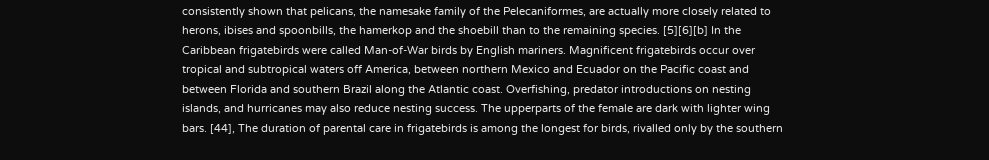consistently shown that pelicans, the namesake family of the Pelecaniformes, are actually more closely related to herons, ibises and spoonbills, the hamerkop and the shoebill than to the remaining species. [5][6][b] In the Caribbean frigatebirds were called Man-of-War birds by English mariners. Magnificent frigatebirds occur over tropical and subtropical waters off America, between northern Mexico and Ecuador on the Pacific coast and between Florida and southern Brazil along the Atlantic coast. Overfishing, predator introductions on nesting islands, and hurricanes may also reduce nesting success. The upperparts of the female are dark with lighter wing bars. [44], The duration of parental care in frigatebirds is among the longest for birds, rivalled only by the southern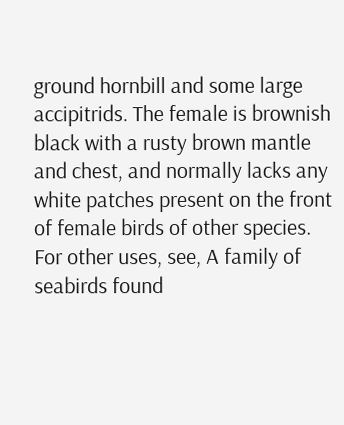ground hornbill and some large accipitrids. The female is brownish black with a rusty brown mantle and chest, and normally lacks any white patches present on the front of female birds of other species. For other uses, see, A family of seabirds found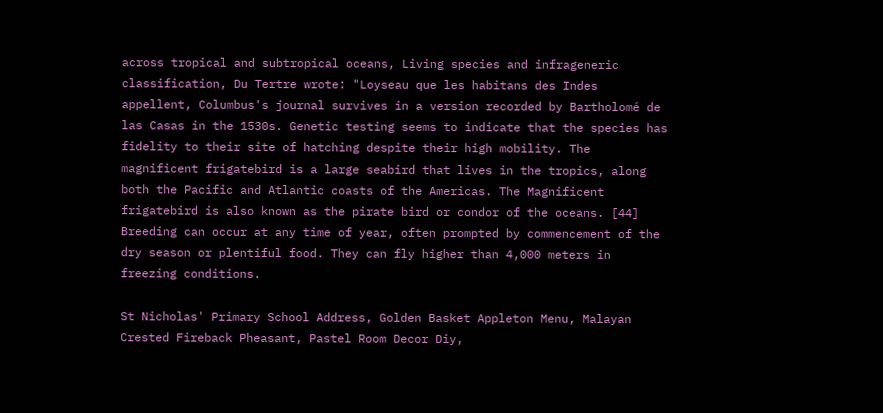across tropical and subtropical oceans, Living species and infrageneric classification, Du Tertre wrote: "Loyseau que les habitans des Indes appellent, Columbus's journal survives in a version recorded by Bartholomé de las Casas in the 1530s. Genetic testing seems to indicate that the species has fidelity to their site of hatching despite their high mobility. The magnificent frigatebird is a large seabird that lives in the tropics, along both the Pacific and Atlantic coasts of the Americas. The Magnificent frigatebird is also known as the pirate bird or condor of the oceans. [44] Breeding can occur at any time of year, often prompted by commencement of the dry season or plentiful food. They can fly higher than 4,000 meters in freezing conditions.

St Nicholas' Primary School Address, Golden Basket Appleton Menu, Malayan Crested Fireback Pheasant, Pastel Room Decor Diy,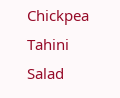Chickpea Tahini Salad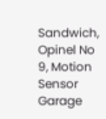Sandwich, Opinel No 9, Motion Sensor Garage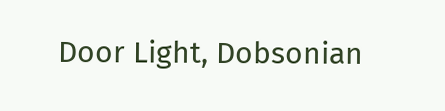Door Light, Dobsonian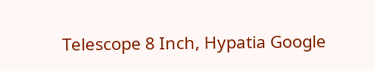Telescope 8 Inch, Hypatia Google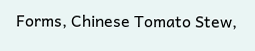Forms, Chinese Tomato Stew,